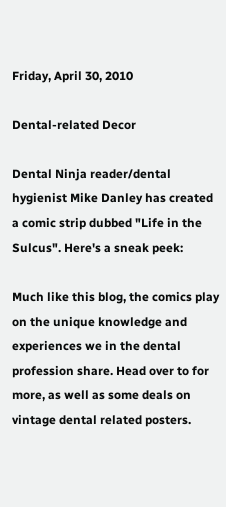Friday, April 30, 2010

Dental-related Decor

Dental Ninja reader/dental hygienist Mike Danley has created a comic strip dubbed "Life in the Sulcus". Here's a sneak peek:

Much like this blog, the comics play on the unique knowledge and experiences we in the dental profession share. Head over to for more, as well as some deals on vintage dental related posters.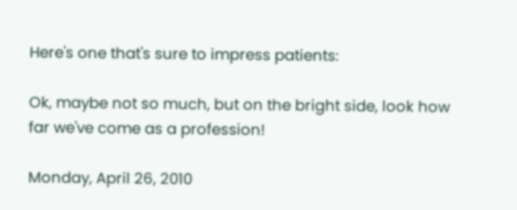Here's one that's sure to impress patients:

Ok, maybe not so much, but on the bright side, look how far we've come as a profession!

Monday, April 26, 2010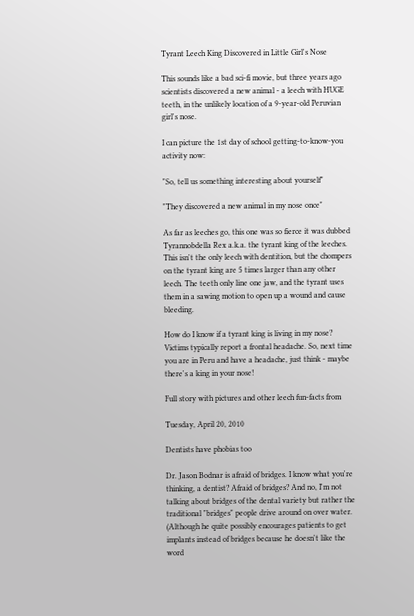Tyrant Leech King Discovered in Little Girl's Nose

This sounds like a bad sci-fi movie, but three years ago scientists discovered a new animal - a leech with HUGE teeth, in the unlikely location of a 9-year-old Peruvian girl's nose.

I can picture the 1st day of school getting-to-know-you activity now:

"So, tell us something interesting about yourself"

"They discovered a new animal in my nose once"

As far as leeches go, this one was so fierce it was dubbed Tyrannobdella Rex a.k.a. the tyrant king of the leeches. This isn't the only leech with dentition, but the chompers on the tyrant king are 5 times larger than any other leech. The teeth only line one jaw, and the tyrant uses them in a sawing motion to open up a wound and cause bleeding.

How do I know if a tyrant king is living in my nose?
Victims typically report a frontal headache. So, next time you are in Peru and have a headache, just think - maybe there's a king in your nose!

Full story with pictures and other leech fun-facts from

Tuesday, April 20, 2010

Dentists have phobias too

Dr. Jason Bodnar is afraid of bridges. I know what you're thinking, a dentist? Afraid of bridges? And no, I'm not talking about bridges of the dental variety but rather the traditional "bridges" people drive around on over water. (Although he quite possibly encourages patients to get implants instead of bridges because he doesn't like the word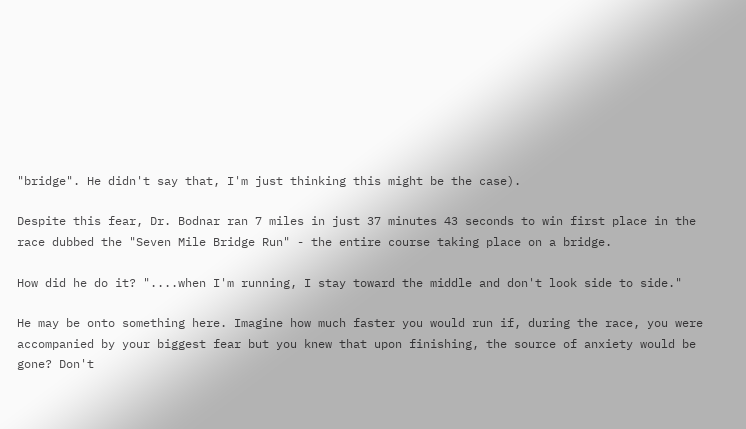"bridge". He didn't say that, I'm just thinking this might be the case).

Despite this fear, Dr. Bodnar ran 7 miles in just 37 minutes 43 seconds to win first place in the race dubbed the "Seven Mile Bridge Run" - the entire course taking place on a bridge.

How did he do it? "....when I'm running, I stay toward the middle and don't look side to side."

He may be onto something here. Imagine how much faster you would run if, during the race, you were accompanied by your biggest fear but you knew that upon finishing, the source of anxiety would be gone? Don't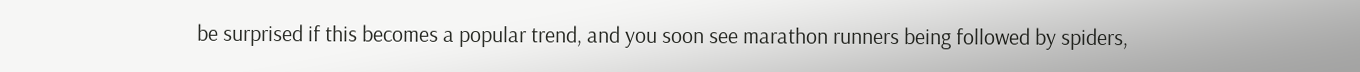be surprised if this becomes a popular trend, and you soon see marathon runners being followed by spiders,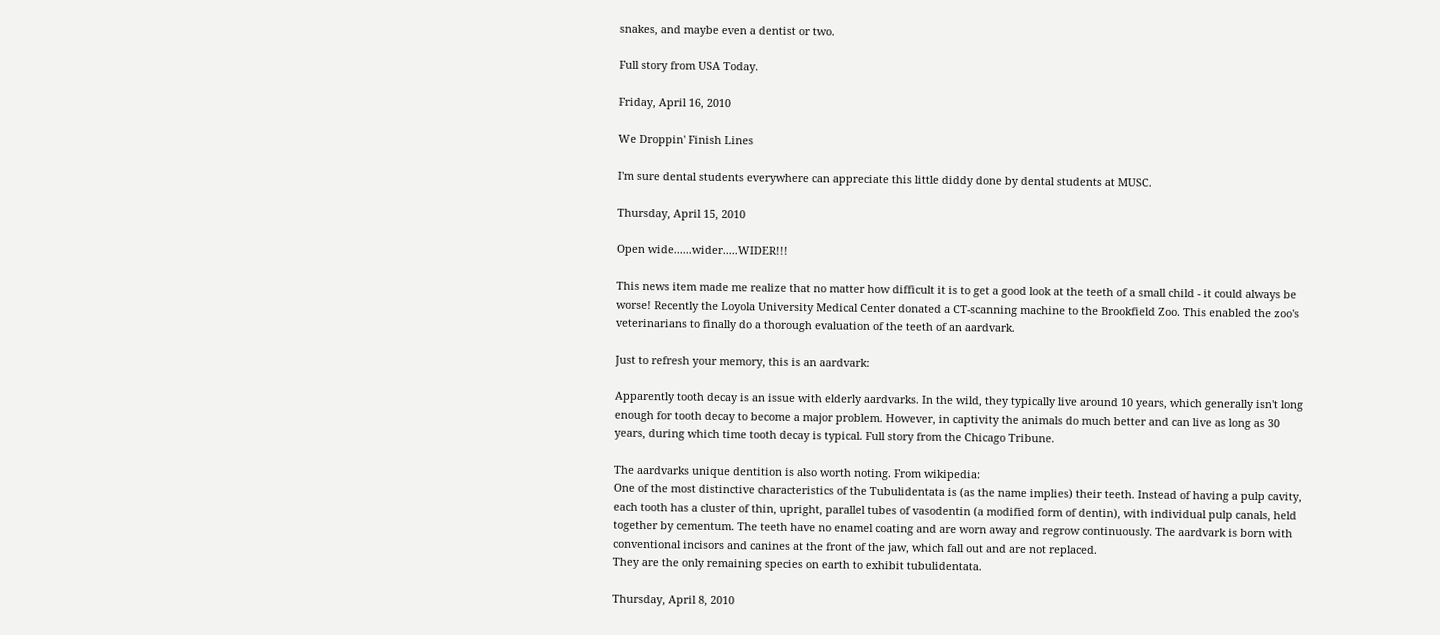snakes, and maybe even a dentist or two.

Full story from USA Today.

Friday, April 16, 2010

We Droppin' Finish Lines

I'm sure dental students everywhere can appreciate this little diddy done by dental students at MUSC.

Thursday, April 15, 2010

Open wide......wider.....WIDER!!!

This news item made me realize that no matter how difficult it is to get a good look at the teeth of a small child - it could always be worse! Recently the Loyola University Medical Center donated a CT-scanning machine to the Brookfield Zoo. This enabled the zoo's veterinarians to finally do a thorough evaluation of the teeth of an aardvark.

Just to refresh your memory, this is an aardvark:

Apparently tooth decay is an issue with elderly aardvarks. In the wild, they typically live around 10 years, which generally isn't long enough for tooth decay to become a major problem. However, in captivity the animals do much better and can live as long as 30 years, during which time tooth decay is typical. Full story from the Chicago Tribune.

The aardvarks unique dentition is also worth noting. From wikipedia:
One of the most distinctive characteristics of the Tubulidentata is (as the name implies) their teeth. Instead of having a pulp cavity, each tooth has a cluster of thin, upright, parallel tubes of vasodentin (a modified form of dentin), with individual pulp canals, held together by cementum. The teeth have no enamel coating and are worn away and regrow continuously. The aardvark is born with conventional incisors and canines at the front of the jaw, which fall out and are not replaced.
They are the only remaining species on earth to exhibit tubulidentata.

Thursday, April 8, 2010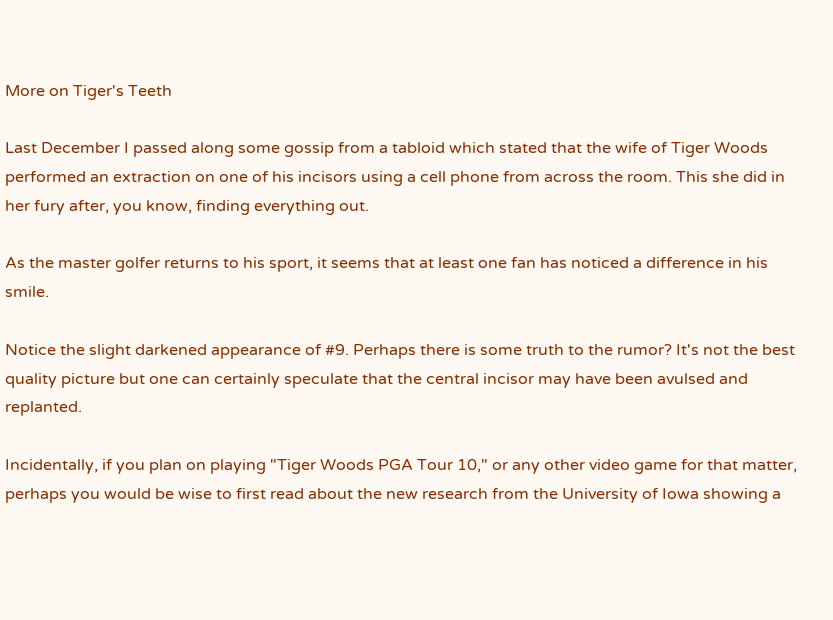More on Tiger's Teeth

Last December I passed along some gossip from a tabloid which stated that the wife of Tiger Woods performed an extraction on one of his incisors using a cell phone from across the room. This she did in her fury after, you know, finding everything out.

As the master golfer returns to his sport, it seems that at least one fan has noticed a difference in his smile.

Notice the slight darkened appearance of #9. Perhaps there is some truth to the rumor? It's not the best quality picture but one can certainly speculate that the central incisor may have been avulsed and replanted.

Incidentally, if you plan on playing "Tiger Woods PGA Tour 10," or any other video game for that matter, perhaps you would be wise to first read about the new research from the University of Iowa showing a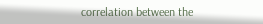correlation between the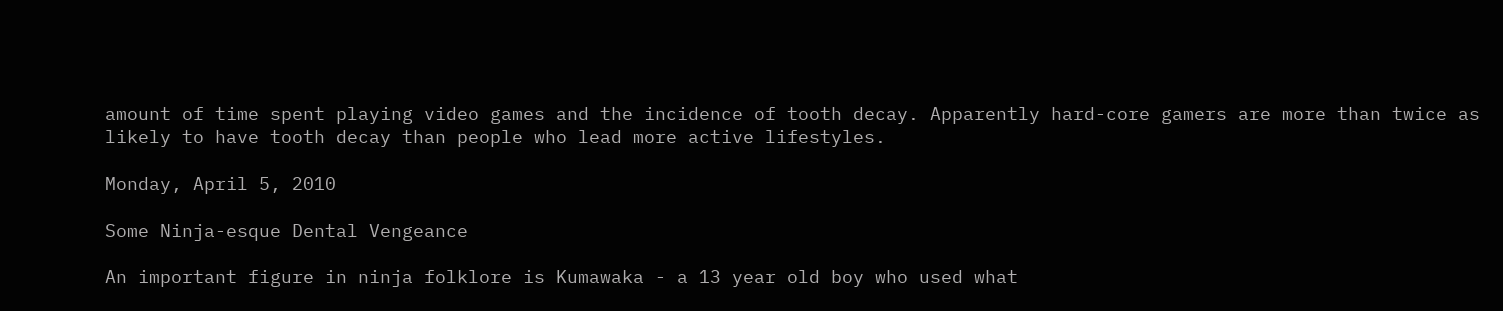amount of time spent playing video games and the incidence of tooth decay. Apparently hard-core gamers are more than twice as likely to have tooth decay than people who lead more active lifestyles.

Monday, April 5, 2010

Some Ninja-esque Dental Vengeance

An important figure in ninja folklore is Kumawaka - a 13 year old boy who used what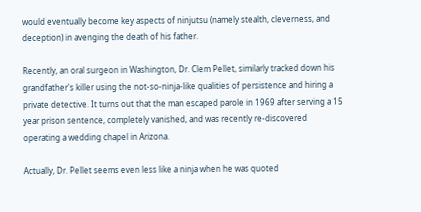would eventually become key aspects of ninjutsu (namely stealth, cleverness, and deception) in avenging the death of his father.

Recently, an oral surgeon in Washington, Dr. Clem Pellet, similarly tracked down his grandfather's killer using the not-so-ninja-like qualities of persistence and hiring a private detective. It turns out that the man escaped parole in 1969 after serving a 15 year prison sentence, completely vanished, and was recently re-discovered operating a wedding chapel in Arizona.

Actually, Dr. Pellet seems even less like a ninja when he was quoted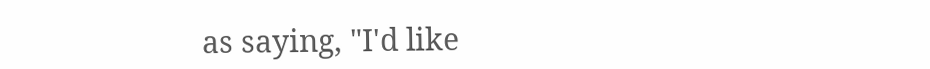as saying, "I'd like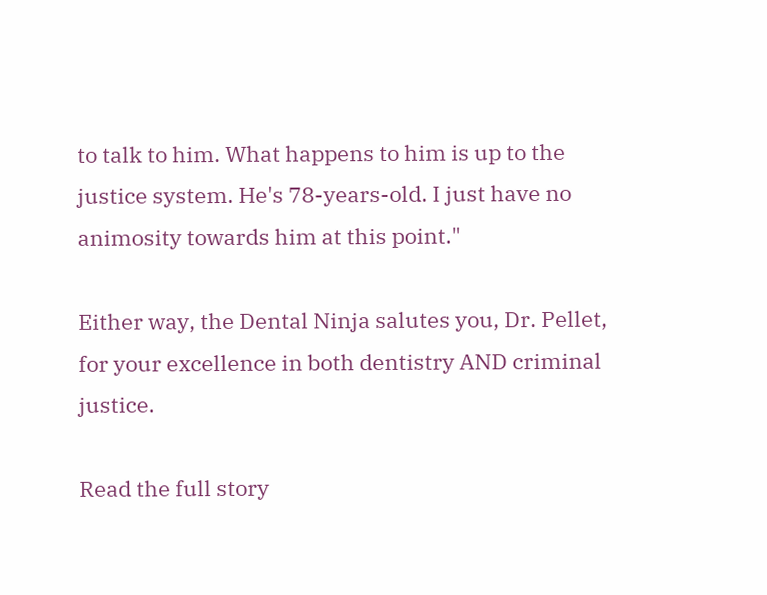to talk to him. What happens to him is up to the justice system. He's 78-years-old. I just have no animosity towards him at this point."

Either way, the Dental Ninja salutes you, Dr. Pellet, for your excellence in both dentistry AND criminal justice.

Read the full story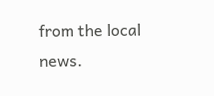from the local news.